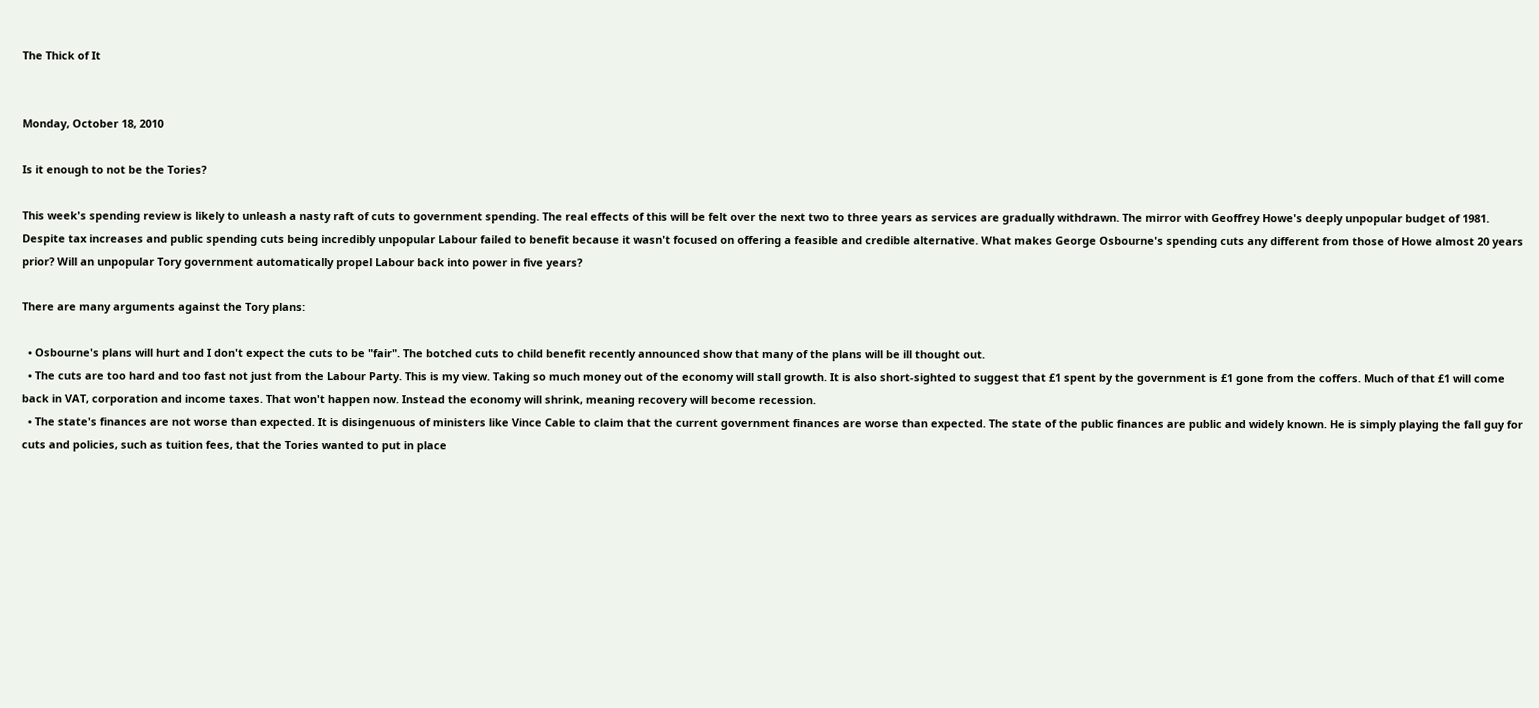The Thick of It


Monday, October 18, 2010

Is it enough to not be the Tories?

This week's spending review is likely to unleash a nasty raft of cuts to government spending. The real effects of this will be felt over the next two to three years as services are gradually withdrawn. The mirror with Geoffrey Howe's deeply unpopular budget of 1981. Despite tax increases and public spending cuts being incredibly unpopular Labour failed to benefit because it wasn't focused on offering a feasible and credible alternative. What makes George Osbourne's spending cuts any different from those of Howe almost 20 years prior? Will an unpopular Tory government automatically propel Labour back into power in five years?

There are many arguments against the Tory plans:

  • Osbourne's plans will hurt and I don't expect the cuts to be "fair". The botched cuts to child benefit recently announced show that many of the plans will be ill thought out.
  • The cuts are too hard and too fast not just from the Labour Party. This is my view. Taking so much money out of the economy will stall growth. It is also short-sighted to suggest that £1 spent by the government is £1 gone from the coffers. Much of that £1 will come back in VAT, corporation and income taxes. That won't happen now. Instead the economy will shrink, meaning recovery will become recession.
  • The state's finances are not worse than expected. It is disingenuous of ministers like Vince Cable to claim that the current government finances are worse than expected. The state of the public finances are public and widely known. He is simply playing the fall guy for cuts and policies, such as tuition fees, that the Tories wanted to put in place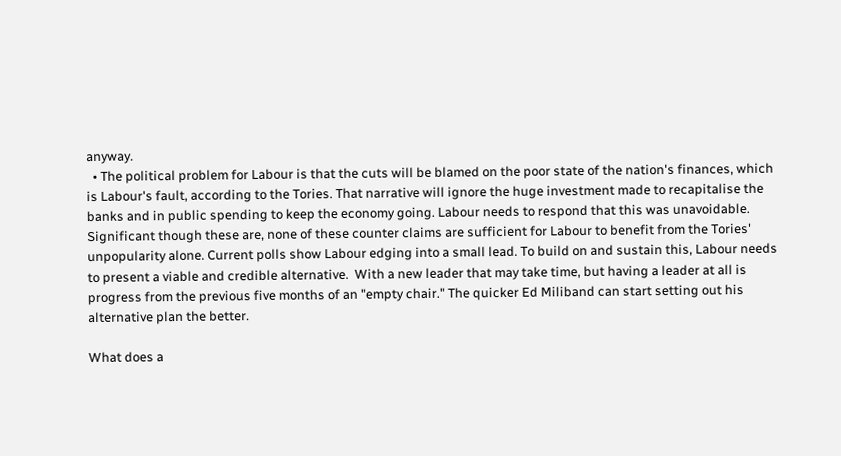anyway.
  • The political problem for Labour is that the cuts will be blamed on the poor state of the nation's finances, which is Labour's fault, according to the Tories. That narrative will ignore the huge investment made to recapitalise the banks and in public spending to keep the economy going. Labour needs to respond that this was unavoidable.
Significant though these are, none of these counter claims are sufficient for Labour to benefit from the Tories' unpopularity alone. Current polls show Labour edging into a small lead. To build on and sustain this, Labour needs to present a viable and credible alternative.  With a new leader that may take time, but having a leader at all is progress from the previous five months of an "empty chair." The quicker Ed Miliband can start setting out his alternative plan the better.

What does a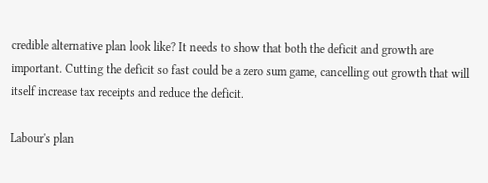credible alternative plan look like? It needs to show that both the deficit and growth are important. Cutting the deficit so fast could be a zero sum game, cancelling out growth that will itself increase tax receipts and reduce the deficit.

Labour's plan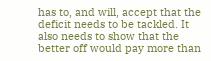has to, and will, accept that the deficit needs to be tackled. It also needs to show that the better off would pay more than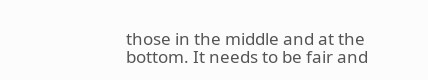those in the middle and at the bottom. It needs to be fair and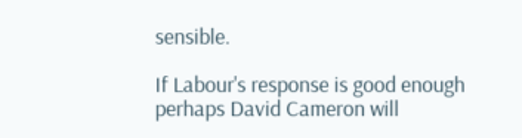sensible.

If Labour's response is good enough perhaps David Cameron will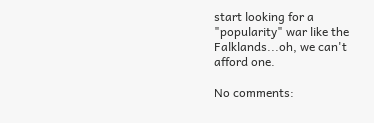start looking for a "popularity" war like the Falklands...oh, we can't afford one.

No comments: